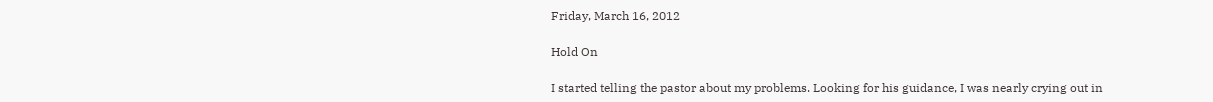Friday, March 16, 2012

Hold On

I started telling the pastor about my problems. Looking for his guidance, I was nearly crying out in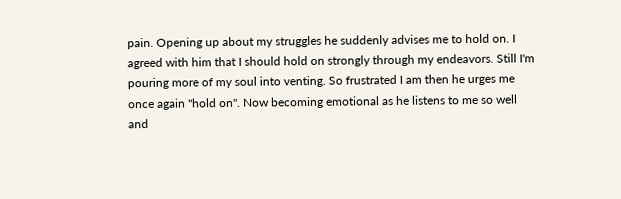pain. Opening up about my struggles he suddenly advises me to hold on. I agreed with him that I should hold on strongly through my endeavors. Still I'm pouring more of my soul into venting. So frustrated I am then he urges me once again "hold on". Now becoming emotional as he listens to me so well and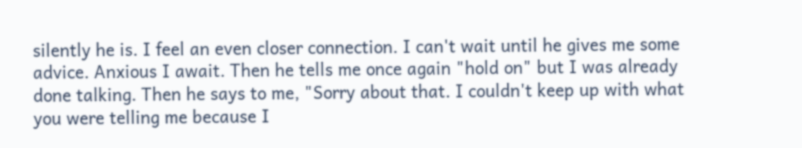silently he is. I feel an even closer connection. I can't wait until he gives me some advice. Anxious I await. Then he tells me once again "hold on" but I was already done talking. Then he says to me, "Sorry about that. I couldn't keep up with what you were telling me because I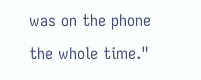was on the phone the whole time."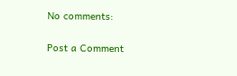No comments:

Post a Comment